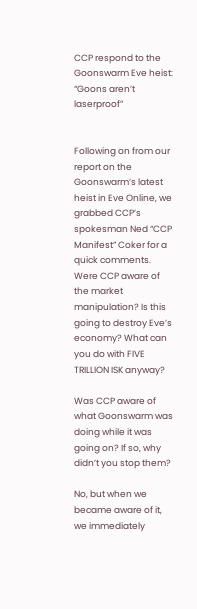CCP respond to the Goonswarm Eve heist: “Goons aren’t laserproof”


Following on from our report on the Goonswarm’s latest heist in Eve Online, we grabbed CCP’s spokesman Ned “CCP Manifest” Coker for a quick comments. Were CCP aware of the market manipulation? Is this going to destroy Eve’s economy? What can you do with FIVE TRILLION ISK anyway?

Was CCP aware of what Goonswarm was doing while it was going on? If so, why didn’t you stop them?

No, but when we became aware of it, we immediately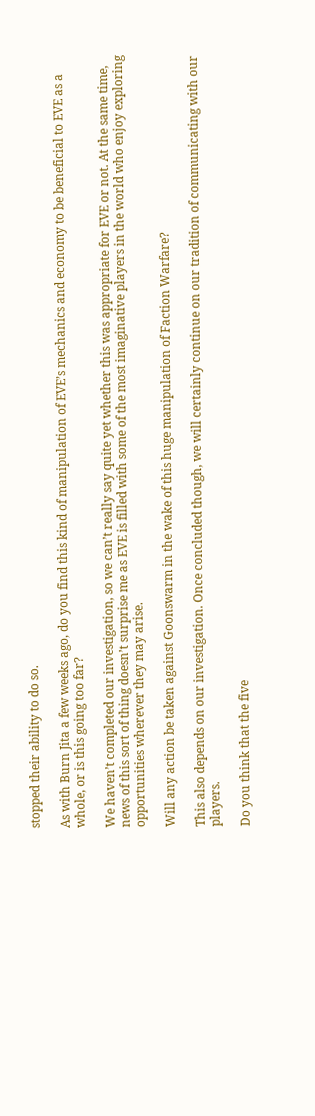stopped their ability to do so.

As with Burn Jita a few weeks ago, do you find this kind of manipulation of EVE’s mechanics and economy to be beneficial to EVE as a whole, or is this going too far?

We haven’t completed our investigation, so we can’t really say quite yet whether this was appropriate for EVE or not. At the same time, news of this sort of thing doesn’t surprise me as EVE is filled with some of the most imaginative players in the world who enjoy exploring opportunities wherever they may arise.

Will any action be taken against Goonswarm in the wake of this huge manipulation of Faction Warfare?

This also depends on our investigation. Once concluded though, we will certainly continue on our tradition of communicating with our players.

Do you think that the five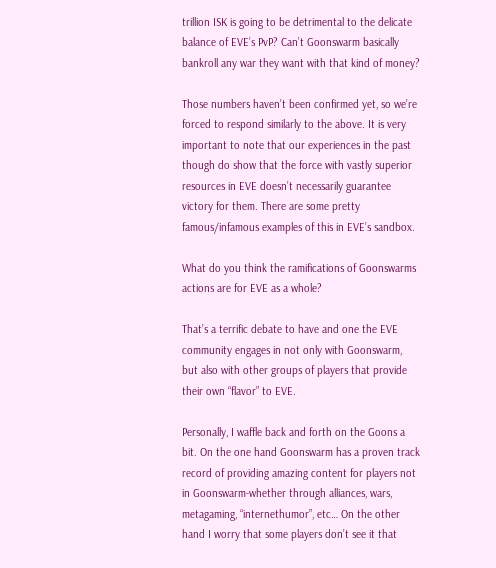trillion ISK is going to be detrimental to the delicate balance of EVE’s PvP? Can’t Goonswarm basically bankroll any war they want with that kind of money?

Those numbers haven’t been confirmed yet, so we’re forced to respond similarly to the above. It is very important to note that our experiences in the past though do show that the force with vastly superior resources in EVE doesn’t necessarily guarantee victory for them. There are some pretty famous/infamous examples of this in EVE’s sandbox.

What do you think the ramifications of Goonswarms actions are for EVE as a whole?

That’s a terrific debate to have and one the EVE community engages in not only with Goonswarm, but also with other groups of players that provide their own “flavor” to EVE.

Personally, I waffle back and forth on the Goons a bit. On the one hand Goonswarm has a proven track record of providing amazing content for players not in Goonswarm-whether through alliances, wars, metagaming, “internethumor”, etc… On the other hand I worry that some players don’t see it that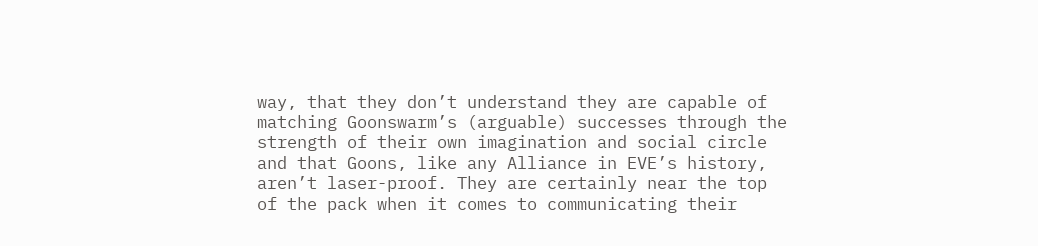way, that they don’t understand they are capable of matching Goonswarm’s (arguable) successes through the strength of their own imagination and social circle and that Goons, like any Alliance in EVE’s history, aren’t laser-proof. They are certainly near the top of the pack when it comes to communicating their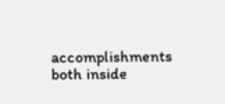accomplishments both inside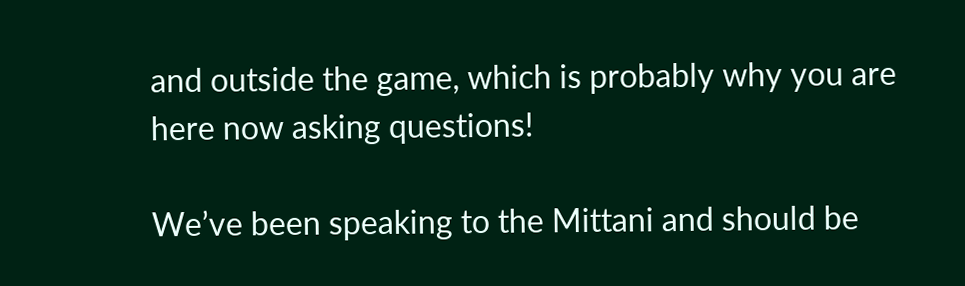and outside the game, which is probably why you are here now asking questions!

We’ve been speaking to the Mittani and should be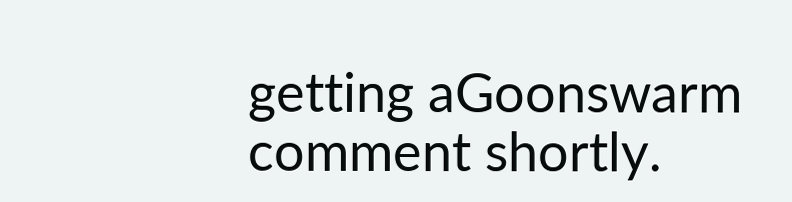getting aGoonswarm comment shortly.